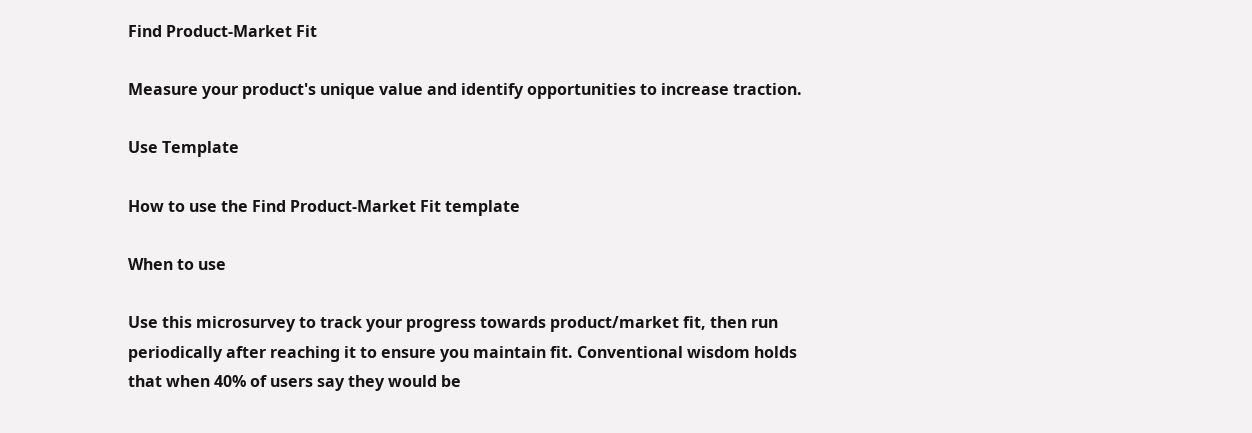Find Product-Market Fit

Measure your product's unique value and identify opportunities to increase traction.

Use Template

How to use the Find Product-Market Fit template

When to use

Use this microsurvey to track your progress towards product/market fit, then run periodically after reaching it to ensure you maintain fit. Conventional wisdom holds that when 40% of users say they would be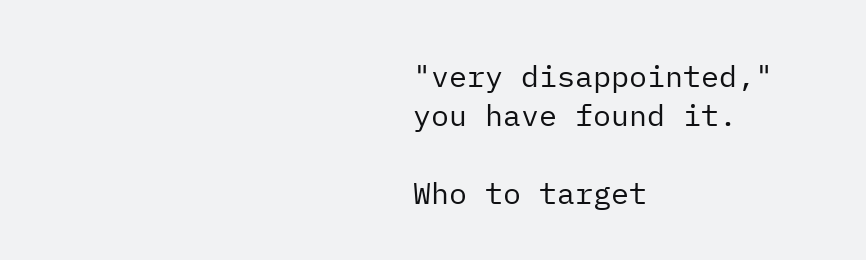"very disappointed," you have found it.

Who to target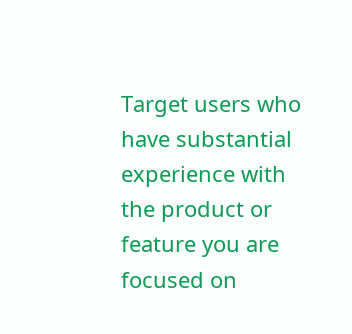Target users who have substantial experience with the product or feature you are focused on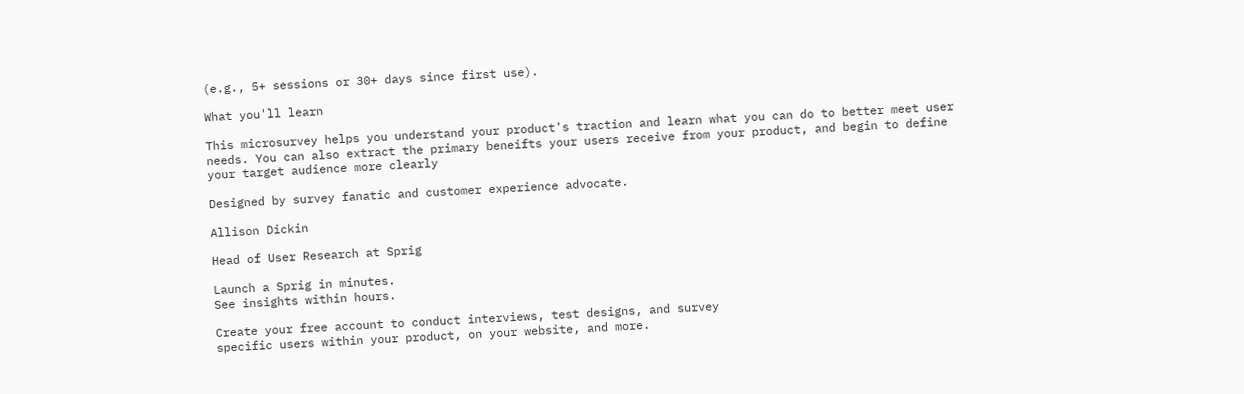(e.g., 5+ sessions or 30+ days since first use).

What you'll learn

This microsurvey helps you understand your product's traction and learn what you can do to better meet user needs. You can also extract the primary beneifts your users receive from your product, and begin to define your target audience more clearly

Designed by survey fanatic and customer experience advocate.

Allison Dickin

Head of User Research at Sprig

Launch a Sprig in minutes.
See insights within hours.

Create your free account to conduct interviews, test designs, and survey
specific users within your product, on your website, and more.